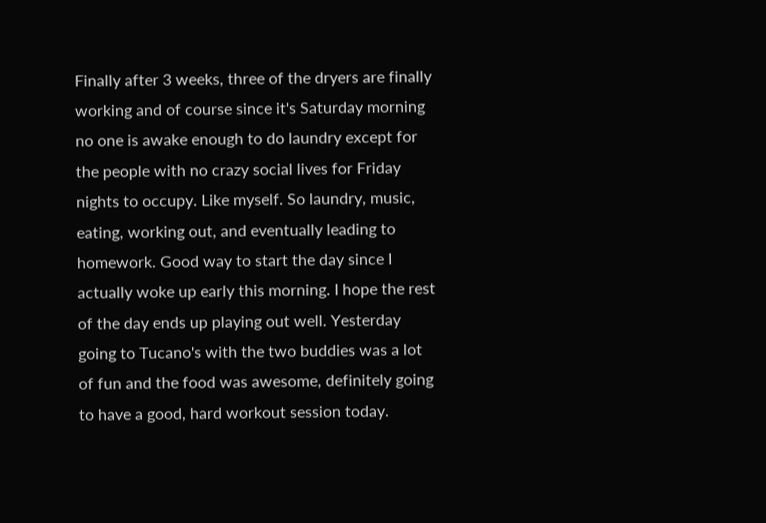Finally after 3 weeks, three of the dryers are finally working and of course since it's Saturday morning no one is awake enough to do laundry except for the people with no crazy social lives for Friday nights to occupy. Like myself. So laundry, music, eating, working out, and eventually leading to homework. Good way to start the day since I actually woke up early this morning. I hope the rest of the day ends up playing out well. Yesterday going to Tucano's with the two buddies was a lot of fun and the food was awesome, definitely going to have a good, hard workout session today.